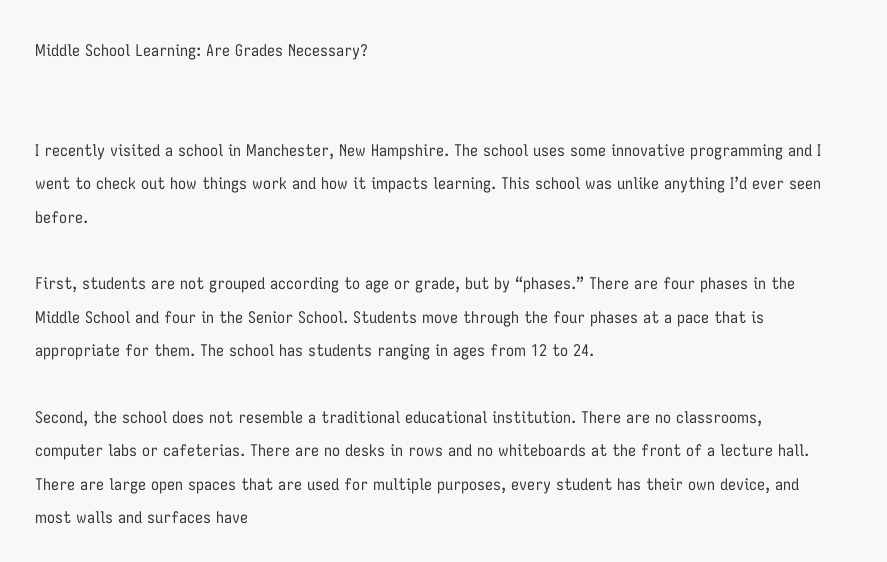Middle School Learning: Are Grades Necessary?


I recently visited a school in Manchester, New Hampshire. The school uses some innovative programming and I went to check out how things work and how it impacts learning. This school was unlike anything I’d ever seen before.

First, students are not grouped according to age or grade, but by “phases.” There are four phases in the Middle School and four in the Senior School. Students move through the four phases at a pace that is appropriate for them. The school has students ranging in ages from 12 to 24.

Second, the school does not resemble a traditional educational institution. There are no classrooms, computer labs or cafeterias. There are no desks in rows and no whiteboards at the front of a lecture hall. There are large open spaces that are used for multiple purposes, every student has their own device, and most walls and surfaces have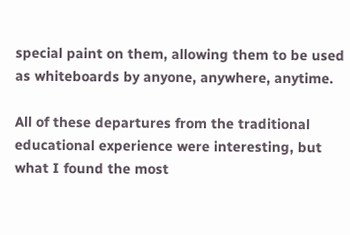special paint on them, allowing them to be used as whiteboards by anyone, anywhere, anytime.

All of these departures from the traditional educational experience were interesting, but what I found the most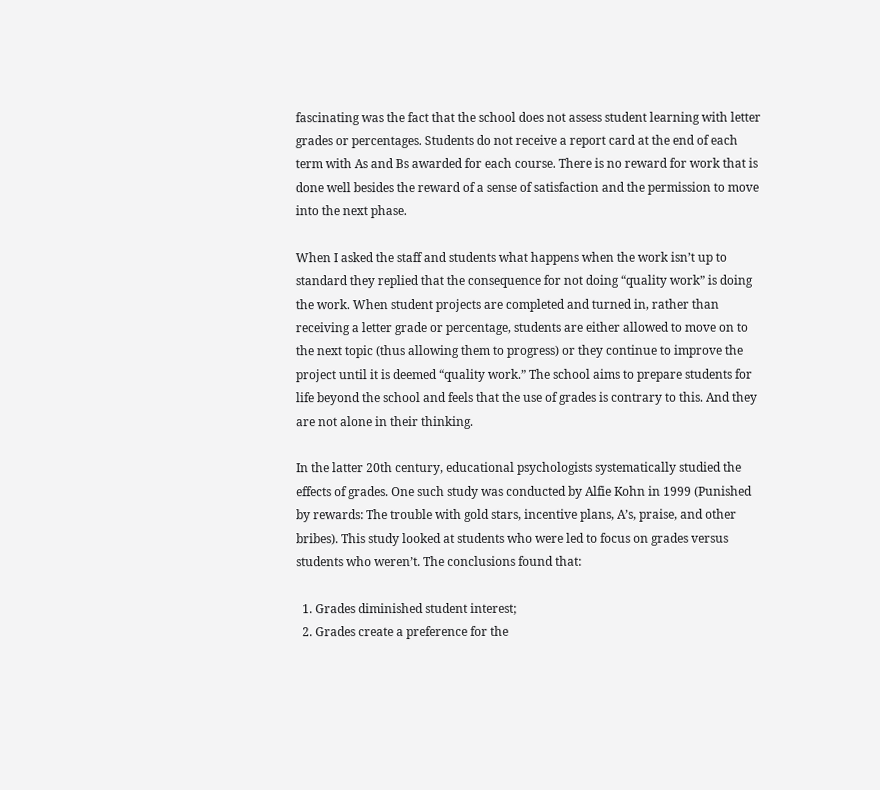fascinating was the fact that the school does not assess student learning with letter grades or percentages. Students do not receive a report card at the end of each term with As and Bs awarded for each course. There is no reward for work that is done well besides the reward of a sense of satisfaction and the permission to move into the next phase.

When I asked the staff and students what happens when the work isn’t up to standard they replied that the consequence for not doing “quality work” is doing the work. When student projects are completed and turned in, rather than receiving a letter grade or percentage, students are either allowed to move on to the next topic (thus allowing them to progress) or they continue to improve the project until it is deemed “quality work.” The school aims to prepare students for life beyond the school and feels that the use of grades is contrary to this. And they are not alone in their thinking.

In the latter 20th century, educational psychologists systematically studied the effects of grades. One such study was conducted by Alfie Kohn in 1999 (Punished by rewards: The trouble with gold stars, incentive plans, A’s, praise, and other bribes). This study looked at students who were led to focus on grades versus students who weren’t. The conclusions found that:

  1. Grades diminished student interest;
  2. Grades create a preference for the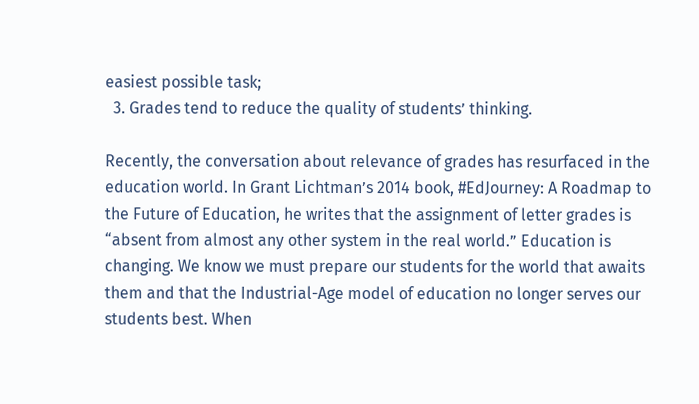easiest possible task;
  3. Grades tend to reduce the quality of students’ thinking.

Recently, the conversation about relevance of grades has resurfaced in the education world. In Grant Lichtman’s 2014 book, #EdJourney: A Roadmap to the Future of Education, he writes that the assignment of letter grades is “absent from almost any other system in the real world.” Education is changing. We know we must prepare our students for the world that awaits them and that the Industrial-Age model of education no longer serves our students best. When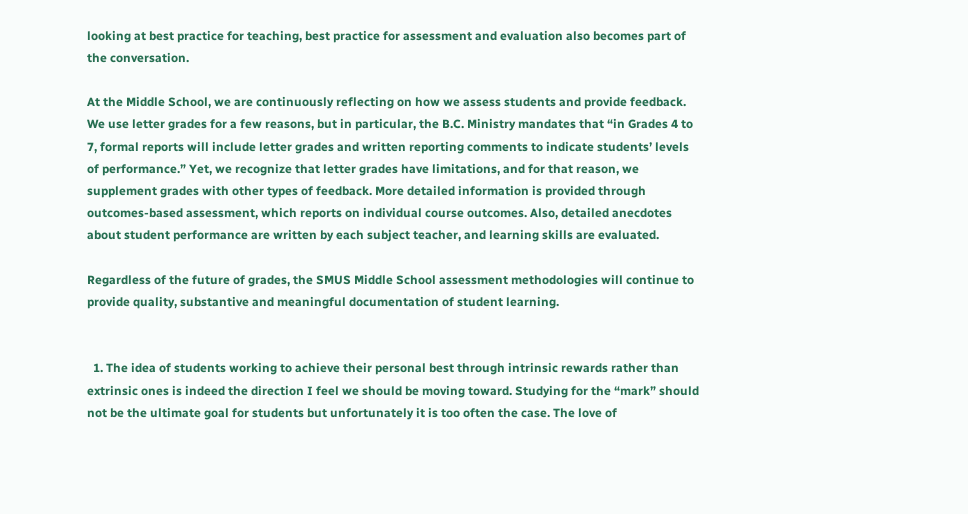looking at best practice for teaching, best practice for assessment and evaluation also becomes part of the conversation.

At the Middle School, we are continuously reflecting on how we assess students and provide feedback. We use letter grades for a few reasons, but in particular, the B.C. Ministry mandates that “in Grades 4 to 7, formal reports will include letter grades and written reporting comments to indicate students’ levels of performance.” Yet, we recognize that letter grades have limitations, and for that reason, we supplement grades with other types of feedback. More detailed information is provided through outcomes-based assessment, which reports on individual course outcomes. Also, detailed anecdotes about student performance are written by each subject teacher, and learning skills are evaluated.

Regardless of the future of grades, the SMUS Middle School assessment methodologies will continue to provide quality, substantive and meaningful documentation of student learning.


  1. The idea of students working to achieve their personal best through intrinsic rewards rather than extrinsic ones is indeed the direction I feel we should be moving toward. Studying for the “mark” should not be the ultimate goal for students but unfortunately it is too often the case. The love of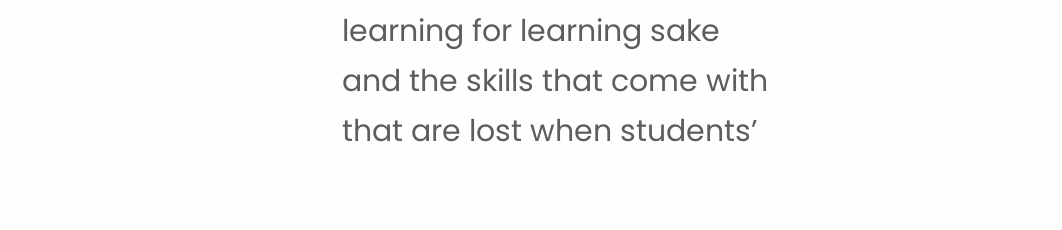learning for learning sake and the skills that come with that are lost when students’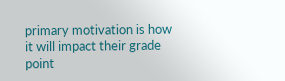primary motivation is how it will impact their grade point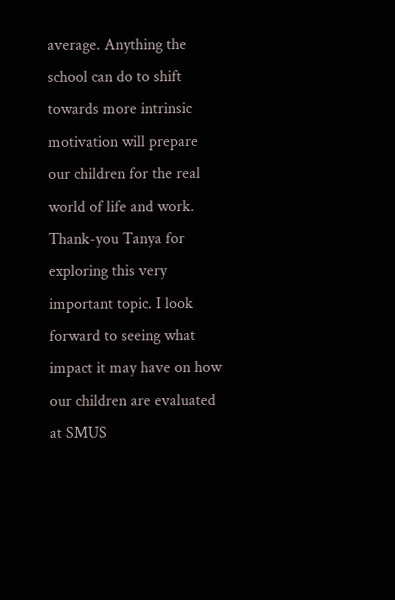average. Anything the school can do to shift towards more intrinsic motivation will prepare our children for the real world of life and work. Thank-you Tanya for exploring this very important topic. I look forward to seeing what impact it may have on how our children are evaluated at SMUS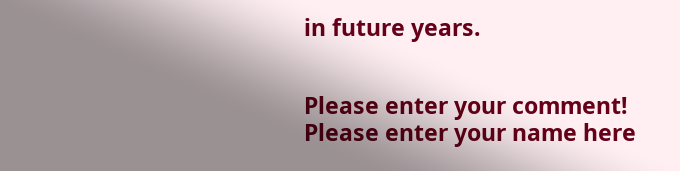in future years.


Please enter your comment!
Please enter your name here